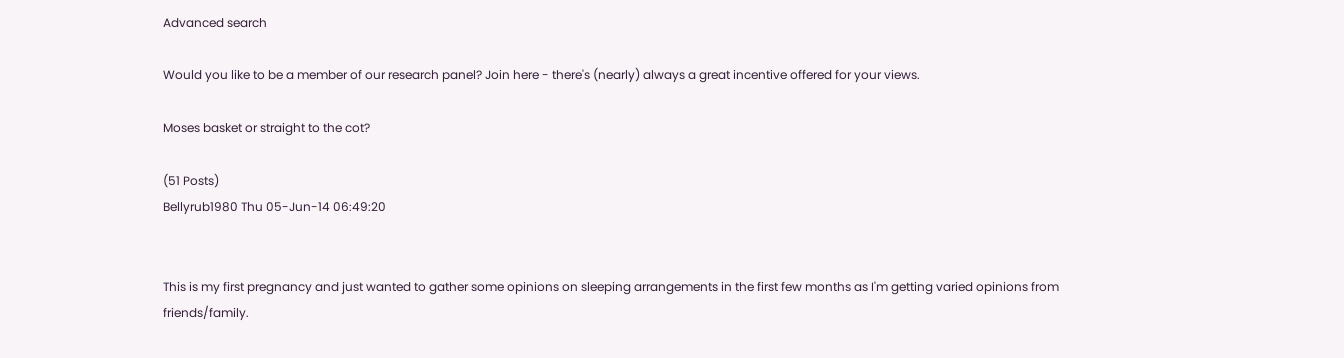Advanced search

Would you like to be a member of our research panel? Join here - there's (nearly) always a great incentive offered for your views.

Moses basket or straight to the cot?

(51 Posts)
Bellyrub1980 Thu 05-Jun-14 06:49:20


This is my first pregnancy and just wanted to gather some opinions on sleeping arrangements in the first few months as I'm getting varied opinions from friends/family.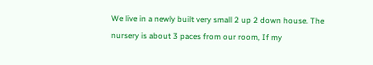We live in a newly built very small 2 up 2 down house. The nursery is about 3 paces from our room, If my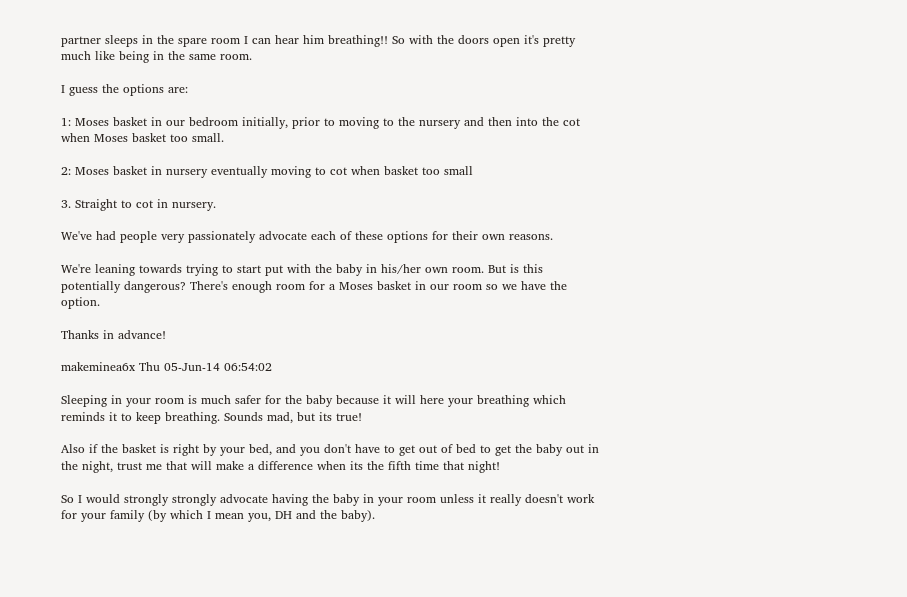partner sleeps in the spare room I can hear him breathing!! So with the doors open it's pretty much like being in the same room.

I guess the options are:

1: Moses basket in our bedroom initially, prior to moving to the nursery and then into the cot when Moses basket too small.

2: Moses basket in nursery eventually moving to cot when basket too small

3. Straight to cot in nursery.

We've had people very passionately advocate each of these options for their own reasons.

We're leaning towards trying to start put with the baby in his/her own room. But is this potentially dangerous? There's enough room for a Moses basket in our room so we have the option.

Thanks in advance!

makeminea6x Thu 05-Jun-14 06:54:02

Sleeping in your room is much safer for the baby because it will here your breathing which reminds it to keep breathing. Sounds mad, but its true!

Also if the basket is right by your bed, and you don't have to get out of bed to get the baby out in the night, trust me that will make a difference when its the fifth time that night!

So I would strongly strongly advocate having the baby in your room unless it really doesn't work for your family (by which I mean you, DH and the baby).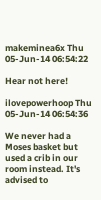makeminea6x Thu 05-Jun-14 06:54:22

Hear not here!

ilovepowerhoop Thu 05-Jun-14 06:54:36

We never had a Moses basket but used a crib in our room instead. It's advised to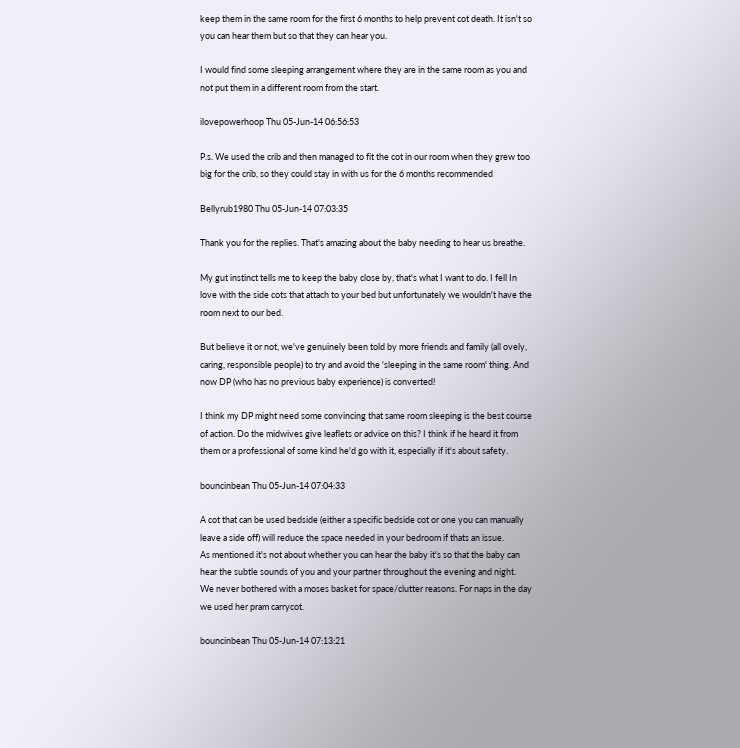keep them in the same room for the first 6 months to help prevent cot death. It isn't so you can hear them but so that they can hear you.

I would find some sleeping arrangement where they are in the same room as you and not put them in a different room from the start.

ilovepowerhoop Thu 05-Jun-14 06:56:53

P.s. We used the crib and then managed to fit the cot in our room when they grew too big for the crib, so they could stay in with us for the 6 months recommended

Bellyrub1980 Thu 05-Jun-14 07:03:35

Thank you for the replies. That's amazing about the baby needing to hear us breathe.

My gut instinct tells me to keep the baby close by, that's what I want to do. I fell In love with the side cots that attach to your bed but unfortunately we wouldn't have the room next to our bed.

But believe it or not, we've genuinely been told by more friends and family (all ovely, caring, responsible people) to try and avoid the 'sleeping in the same room' thing. And now DP (who has no previous baby experience) is converted!

I think my DP might need some convincing that same room sleeping is the best course of action. Do the midwives give leaflets or advice on this? I think if he heard it from them or a professional of some kind he'd go with it, especially if it's about safety.

bouncinbean Thu 05-Jun-14 07:04:33

A cot that can be used bedside (either a specific bedside cot or one you can manually leave a side off) will reduce the space needed in your bedroom if thats an issue.
As mentioned it's not about whether you can hear the baby it's so that the baby can hear the subtle sounds of you and your partner throughout the evening and night.
We never bothered with a moses basket for space/clutter reasons. For naps in the day we used her pram carrycot.

bouncinbean Thu 05-Jun-14 07:13:21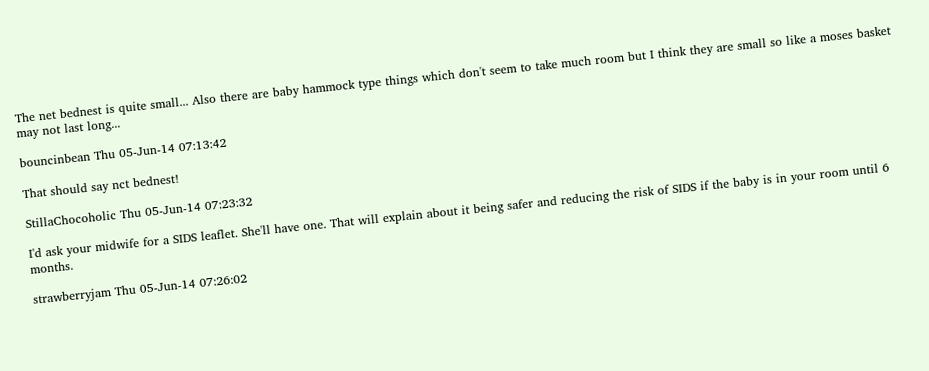The net bednest is quite small... Also there are baby hammock type things which don't seem to take much room but I think they are small so like a moses basket may not last long...

bouncinbean Thu 05-Jun-14 07:13:42

That should say nct bednest!

StillaChocoholic Thu 05-Jun-14 07:23:32

I'd ask your midwife for a SIDS leaflet. She'll have one. That will explain about it being safer and reducing the risk of SIDS if the baby is in your room until 6 months.

strawberryjam Thu 05-Jun-14 07:26:02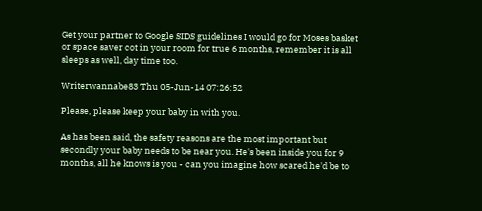Get your partner to Google SIDS guidelines I would go for Moses basket or space saver cot in your room for true 6 months, remember it is all sleeps as well, day time too.

Writerwannabe83 Thu 05-Jun-14 07:26:52

Please, please keep your baby in with you.

As has been said, the safety reasons are the most important but secondly your baby needs to be near you. He's been inside you for 9 months, all he knows is you - can you imagine how scared he'd be to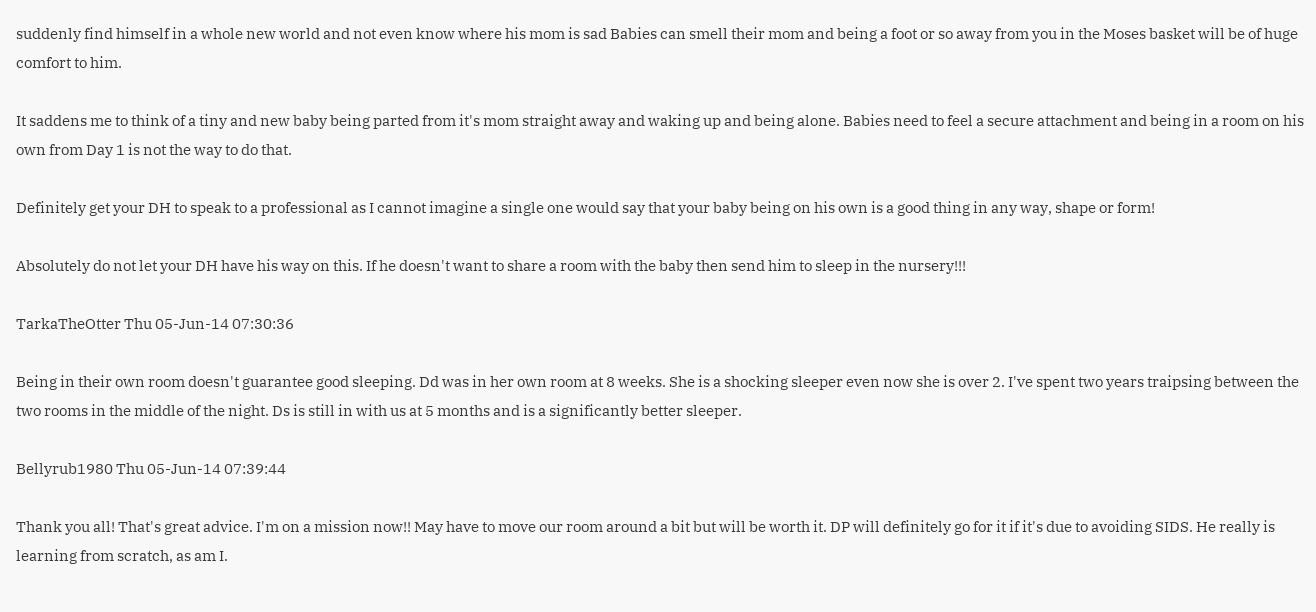suddenly find himself in a whole new world and not even know where his mom is sad Babies can smell their mom and being a foot or so away from you in the Moses basket will be of huge comfort to him.

It saddens me to think of a tiny and new baby being parted from it's mom straight away and waking up and being alone. Babies need to feel a secure attachment and being in a room on his own from Day 1 is not the way to do that.

Definitely get your DH to speak to a professional as I cannot imagine a single one would say that your baby being on his own is a good thing in any way, shape or form!

Absolutely do not let your DH have his way on this. If he doesn't want to share a room with the baby then send him to sleep in the nursery!!!

TarkaTheOtter Thu 05-Jun-14 07:30:36

Being in their own room doesn't guarantee good sleeping. Dd was in her own room at 8 weeks. She is a shocking sleeper even now she is over 2. I've spent two years traipsing between the two rooms in the middle of the night. Ds is still in with us at 5 months and is a significantly better sleeper.

Bellyrub1980 Thu 05-Jun-14 07:39:44

Thank you all! That's great advice. I'm on a mission now!! May have to move our room around a bit but will be worth it. DP will definitely go for it if it's due to avoiding SIDS. He really is learning from scratch, as am I.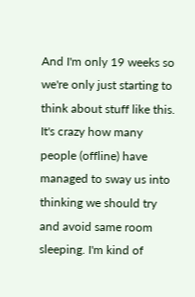And I'm only 19 weeks so we're only just starting to think about stuff like this. It's crazy how many people (offline) have managed to sway us into thinking we should try and avoid same room sleeping. I'm kind of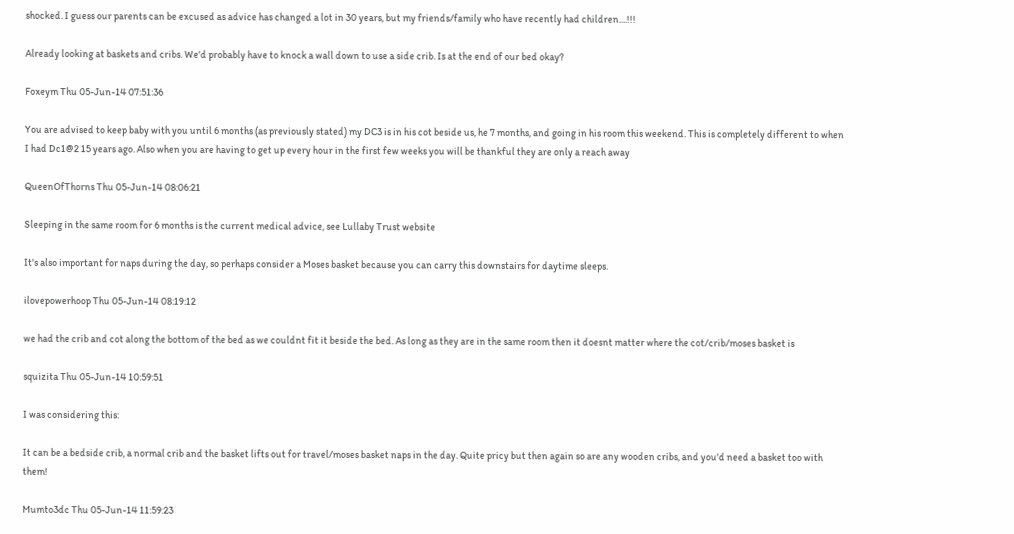shocked. I guess our parents can be excused as advice has changed a lot in 30 years, but my friends/family who have recently had children....!!!

Already looking at baskets and cribs. We'd probably have to knock a wall down to use a side crib. Is at the end of our bed okay?

Foxeym Thu 05-Jun-14 07:51:36

You are advised to keep baby with you until 6 months (as previously stated) my DC3 is in his cot beside us, he 7 months, and going in his room this weekend. This is completely different to when I had Dc1@2 15 years ago. Also when you are having to get up every hour in the first few weeks you will be thankful they are only a reach away

QueenOfThorns Thu 05-Jun-14 08:06:21

Sleeping in the same room for 6 months is the current medical advice, see Lullaby Trust website

It's also important for naps during the day, so perhaps consider a Moses basket because you can carry this downstairs for daytime sleeps.

ilovepowerhoop Thu 05-Jun-14 08:19:12

we had the crib and cot along the bottom of the bed as we couldnt fit it beside the bed. As long as they are in the same room then it doesnt matter where the cot/crib/moses basket is

squizita Thu 05-Jun-14 10:59:51

I was considering this:

It can be a bedside crib, a normal crib and the basket lifts out for travel/moses basket naps in the day. Quite pricy but then again so are any wooden cribs, and you'd need a basket too with them!

Mumto3dc Thu 05-Jun-14 11:59:23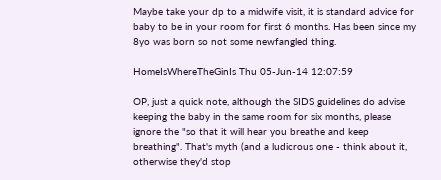Maybe take your dp to a midwife visit, it is standard advice for baby to be in your room for first 6 months. Has been since my 8yo was born so not some newfangled thing.

HomeIsWhereTheGinIs Thu 05-Jun-14 12:07:59

OP, just a quick note, although the SIDS guidelines do advise keeping the baby in the same room for six months, please ignore the "so that it will hear you breathe and keep breathing". That's myth (and a ludicrous one - think about it, otherwise they'd stop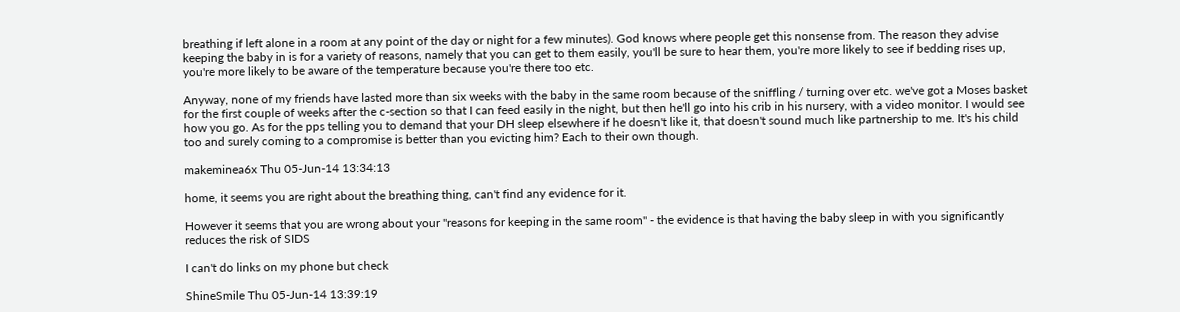breathing if left alone in a room at any point of the day or night for a few minutes). God knows where people get this nonsense from. The reason they advise keeping the baby in is for a variety of reasons, namely that you can get to them easily, you'll be sure to hear them, you're more likely to see if bedding rises up, you're more likely to be aware of the temperature because you're there too etc.

Anyway, none of my friends have lasted more than six weeks with the baby in the same room because of the sniffling / turning over etc. we've got a Moses basket for the first couple of weeks after the c-section so that I can feed easily in the night, but then he'll go into his crib in his nursery, with a video monitor. I would see how you go. As for the pps telling you to demand that your DH sleep elsewhere if he doesn't like it, that doesn't sound much like partnership to me. It's his child too and surely coming to a compromise is better than you evicting him? Each to their own though.

makeminea6x Thu 05-Jun-14 13:34:13

home, it seems you are right about the breathing thing, can't find any evidence for it.

However it seems that you are wrong about your "reasons for keeping in the same room" - the evidence is that having the baby sleep in with you significantly reduces the risk of SIDS

I can't do links on my phone but check

ShineSmile Thu 05-Jun-14 13:39:19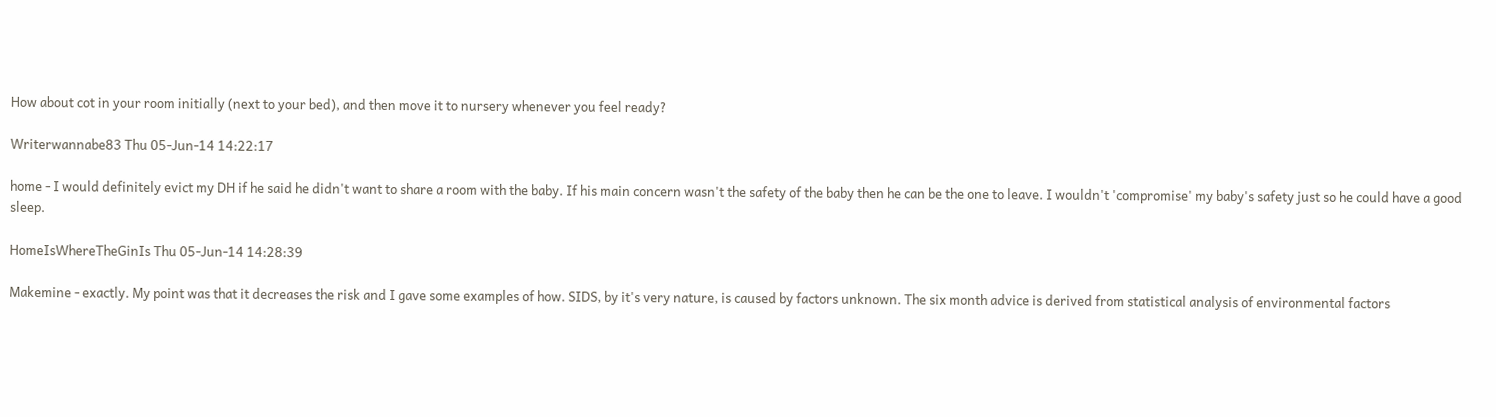How about cot in your room initially (next to your bed), and then move it to nursery whenever you feel ready?

Writerwannabe83 Thu 05-Jun-14 14:22:17

home - I would definitely evict my DH if he said he didn't want to share a room with the baby. If his main concern wasn't the safety of the baby then he can be the one to leave. I wouldn't 'compromise' my baby's safety just so he could have a good sleep.

HomeIsWhereTheGinIs Thu 05-Jun-14 14:28:39

Makemine - exactly. My point was that it decreases the risk and I gave some examples of how. SIDS, by it's very nature, is caused by factors unknown. The six month advice is derived from statistical analysis of environmental factors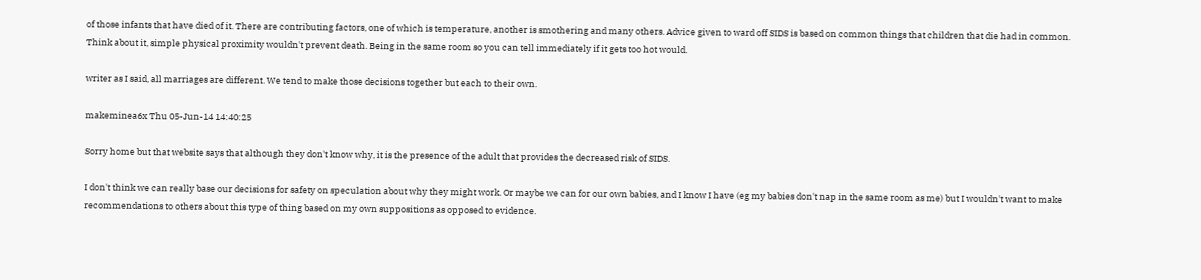of those infants that have died of it. There are contributing factors, one of which is temperature, another is smothering and many others. Advice given to ward off SIDS is based on common things that children that die had in common. Think about it, simple physical proximity wouldn't prevent death. Being in the same room so you can tell immediately if it gets too hot would.

writer as I said, all marriages are different. We tend to make those decisions together but each to their own.

makeminea6x Thu 05-Jun-14 14:40:25

Sorry home but that website says that although they don't know why, it is the presence of the adult that provides the decreased risk of SIDS.

I don't think we can really base our decisions for safety on speculation about why they might work. Or maybe we can for our own babies, and I know I have (eg my babies don't nap in the same room as me) but I wouldn't want to make recommendations to others about this type of thing based on my own suppositions as opposed to evidence.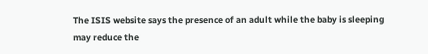The ISIS website says the presence of an adult while the baby is sleeping may reduce the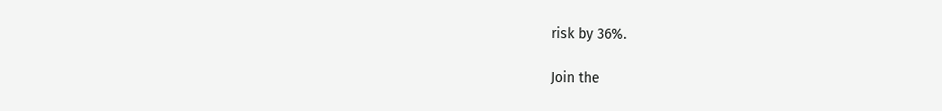risk by 36%.

Join the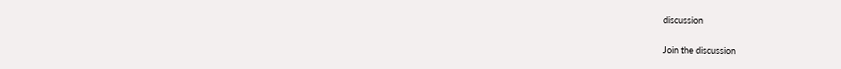discussion

Join the discussion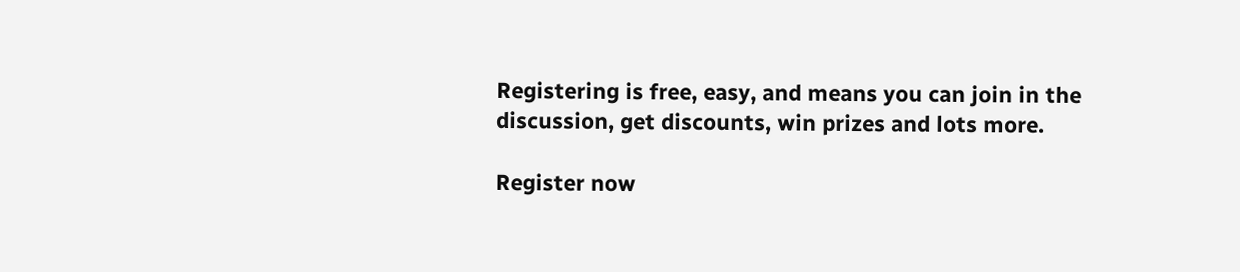Registering is free, easy, and means you can join in the discussion, get discounts, win prizes and lots more.

Register now